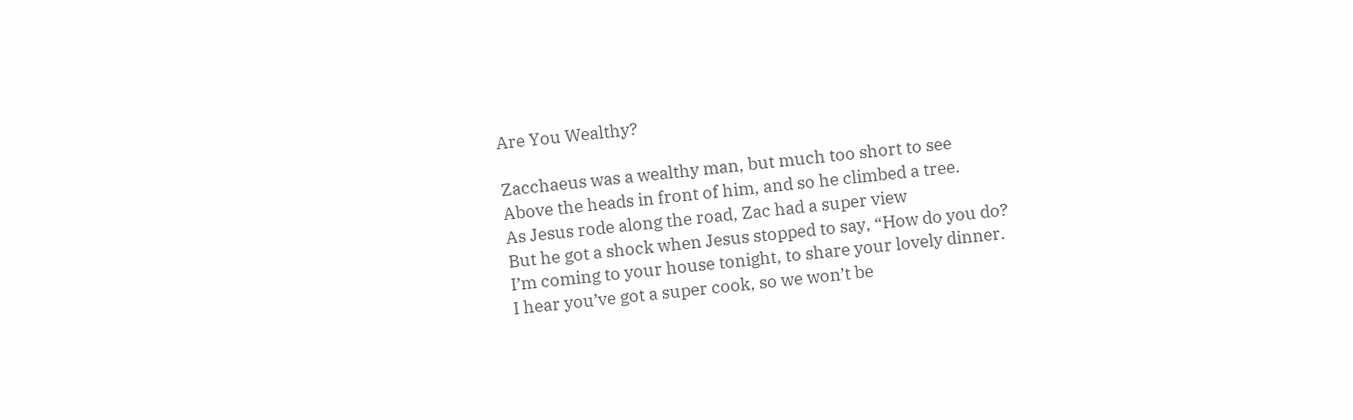Are You Wealthy?

Zacchaeus was a wealthy man, but much too short to see
Above the heads in front of him, and so he climbed a tree.
As Jesus rode along the road, Zac had a super view
But he got a shock when Jesus stopped to say, “How do you do?
I’m coming to your house tonight, to share your lovely dinner.
I hear you’ve got a super cook, so we won’t be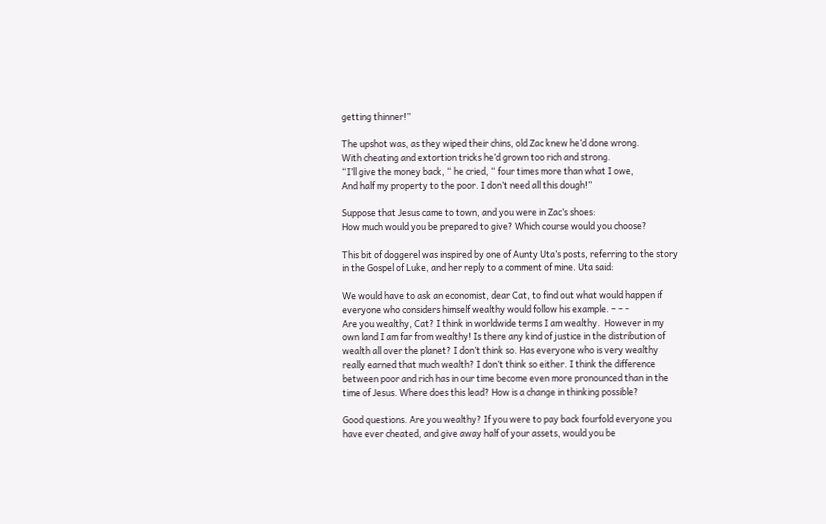getting thinner!”

The upshot was, as they wiped their chins, old Zac knew he’d done wrong.
With cheating and extortion tricks he’d grown too rich and strong.
“I’ll give the money back, “ he cried, “ four times more than what I owe,
And half my property to the poor. I don’t need all this dough!”

Suppose that Jesus came to town, and you were in Zac’s shoes:
How much would you be prepared to give? Which course would you choose?

This bit of doggerel was inspired by one of Aunty Uta’s posts, referring to the story in the Gospel of Luke, and her reply to a comment of mine. Uta said:

We would have to ask an economist, dear Cat, to find out what would happen if everyone who considers himself wealthy would follow his example. – – -
Are you wealthy, Cat? I think in worldwide terms I am wealthy.  However in my own land I am far from wealthy! Is there any kind of justice in the distribution of wealth all over the planet? I don’t think so. Has everyone who is very wealthy really earned that much wealth? I don’t think so either. I think the difference between poor and rich has in our time become even more pronounced than in the time of Jesus. Where does this lead? How is a change in thinking possible?

Good questions. Are you wealthy? If you were to pay back fourfold everyone you have ever cheated, and give away half of your assets, would you be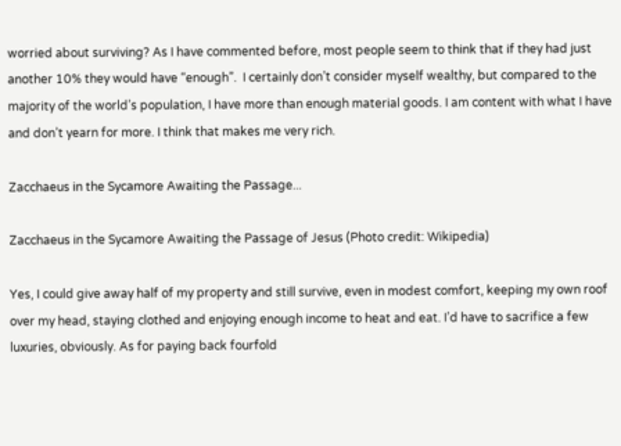worried about surviving? As I have commented before, most people seem to think that if they had just another 10% they would have “enough”.  I certainly don’t consider myself wealthy, but compared to the majority of the world’s population, I have more than enough material goods. I am content with what I have and don’t yearn for more. I think that makes me very rich.

Zacchaeus in the Sycamore Awaiting the Passage...

Zacchaeus in the Sycamore Awaiting the Passage of Jesus (Photo credit: Wikipedia)

Yes, I could give away half of my property and still survive, even in modest comfort, keeping my own roof over my head, staying clothed and enjoying enough income to heat and eat. I’d have to sacrifice a few luxuries, obviously. As for paying back fourfold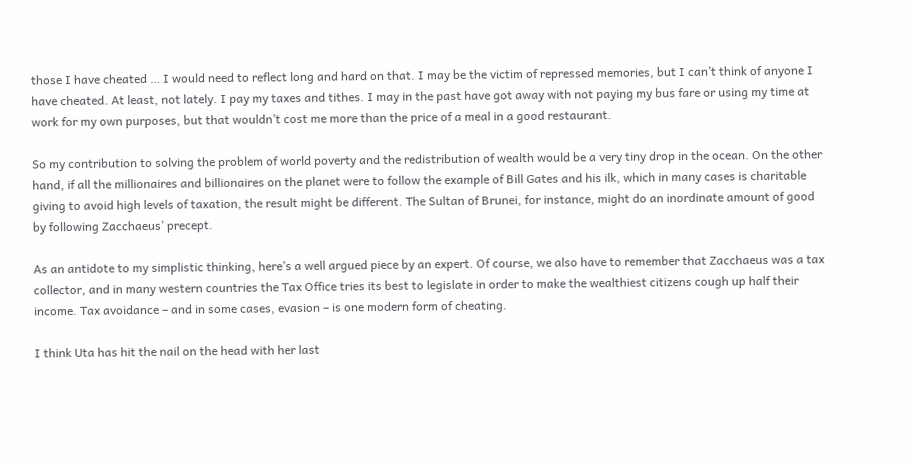those I have cheated … I would need to reflect long and hard on that. I may be the victim of repressed memories, but I can’t think of anyone I have cheated. At least, not lately. I pay my taxes and tithes. I may in the past have got away with not paying my bus fare or using my time at work for my own purposes, but that wouldn’t cost me more than the price of a meal in a good restaurant.

So my contribution to solving the problem of world poverty and the redistribution of wealth would be a very tiny drop in the ocean. On the other hand, if all the millionaires and billionaires on the planet were to follow the example of Bill Gates and his ilk, which in many cases is charitable giving to avoid high levels of taxation, the result might be different. The Sultan of Brunei, for instance, might do an inordinate amount of good by following Zacchaeus’ precept.

As an antidote to my simplistic thinking, here’s a well argued piece by an expert. Of course, we also have to remember that Zacchaeus was a tax collector, and in many western countries the Tax Office tries its best to legislate in order to make the wealthiest citizens cough up half their income. Tax avoidance – and in some cases, evasion – is one modern form of cheating.

I think Uta has hit the nail on the head with her last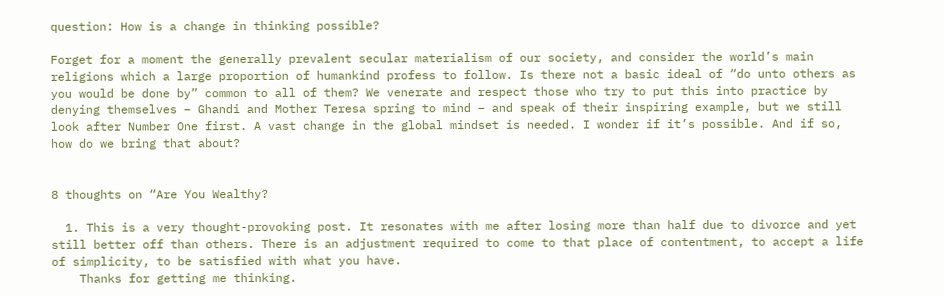question: How is a change in thinking possible?

Forget for a moment the generally prevalent secular materialism of our society, and consider the world’s main religions which a large proportion of humankind profess to follow. Is there not a basic ideal of “do unto others as you would be done by” common to all of them? We venerate and respect those who try to put this into practice by denying themselves – Ghandi and Mother Teresa spring to mind – and speak of their inspiring example, but we still look after Number One first. A vast change in the global mindset is needed. I wonder if it’s possible. And if so, how do we bring that about?


8 thoughts on “Are You Wealthy?

  1. This is a very thought-provoking post. It resonates with me after losing more than half due to divorce and yet still better off than others. There is an adjustment required to come to that place of contentment, to accept a life of simplicity, to be satisfied with what you have.
    Thanks for getting me thinking.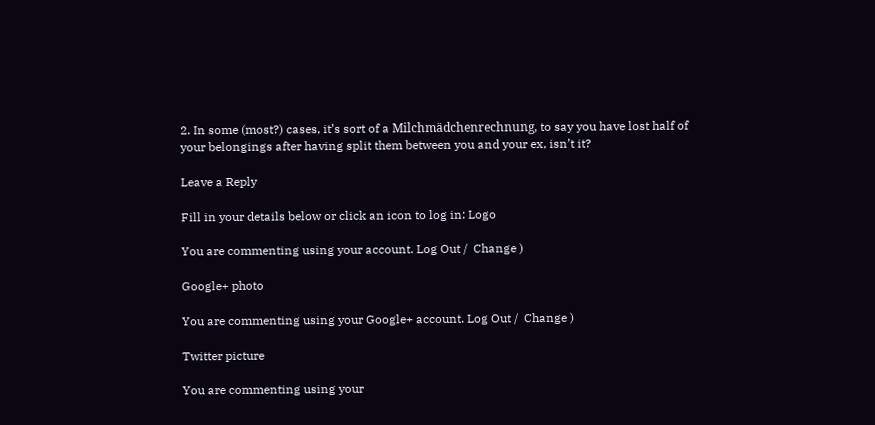2. In some (most?) cases, it’s sort of a Milchmädchenrechnung, to say you have lost half of your belongings after having split them between you and your ex, isn’t it?

Leave a Reply

Fill in your details below or click an icon to log in: Logo

You are commenting using your account. Log Out /  Change )

Google+ photo

You are commenting using your Google+ account. Log Out /  Change )

Twitter picture

You are commenting using your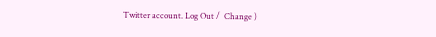Twitter account. Log Out /  Change )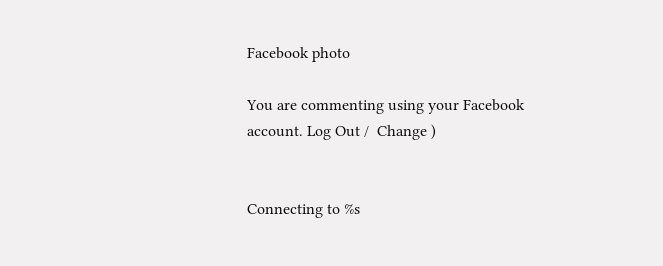Facebook photo

You are commenting using your Facebook account. Log Out /  Change )


Connecting to %s